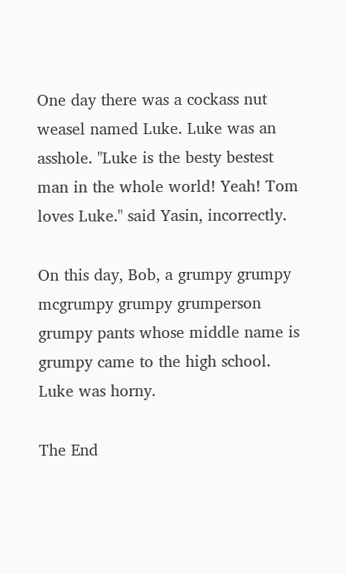One day there was a cockass nut weasel named Luke. Luke was an asshole. "Luke is the besty bestest man in the whole world! Yeah! Tom loves Luke." said Yasin, incorrectly.

On this day, Bob, a grumpy grumpy mcgrumpy grumpy grumperson grumpy pants whose middle name is grumpy came to the high school. Luke was horny.

The End